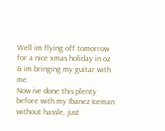Well im flying off tomorrow for a nice xmas holiday in oz & im bringing my guitar with me.
Now ive done this plenty before with my Ibanez Iceman without hassle, just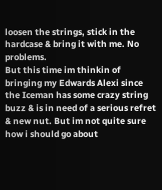loosen the strings, stick in the hardcase & bring it with me. No problems.
But this time im thinkin of bringing my Edwards Alexi since the Iceman has some crazy string buzz & is in need of a serious refret & new nut. But im not quite sure how i should go about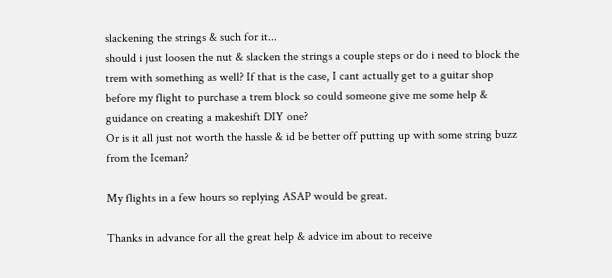slackening the strings & such for it...
should i just loosen the nut & slacken the strings a couple steps or do i need to block the trem with something as well? If that is the case, I cant actually get to a guitar shop before my flight to purchase a trem block so could someone give me some help & guidance on creating a makeshift DIY one?
Or is it all just not worth the hassle & id be better off putting up with some string buzz from the Iceman?

My flights in a few hours so replying ASAP would be great.

Thanks in advance for all the great help & advice im about to receive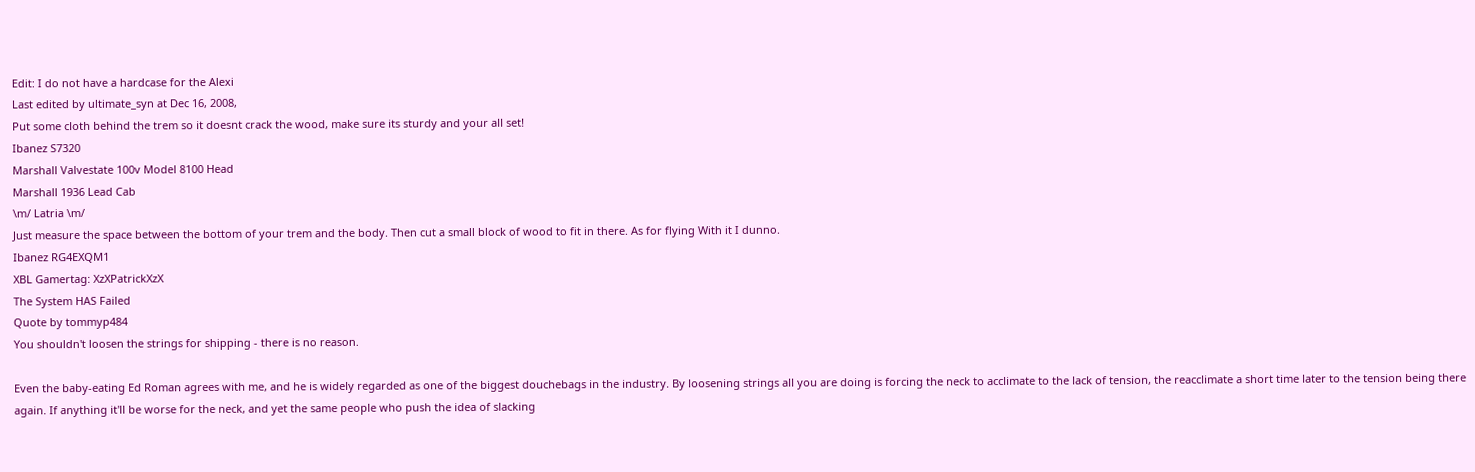Edit: I do not have a hardcase for the Alexi
Last edited by ultimate_syn at Dec 16, 2008,
Put some cloth behind the trem so it doesnt crack the wood, make sure its sturdy and your all set!
Ibanez S7320
Marshall Valvestate 100v Model 8100 Head
Marshall 1936 Lead Cab
\m/ Latria \m/
Just measure the space between the bottom of your trem and the body. Then cut a small block of wood to fit in there. As for flying With it I dunno.
Ibanez RG4EXQM1
XBL Gamertag: XzXPatrickXzX
The System HAS Failed
Quote by tommyp484
You shouldn't loosen the strings for shipping - there is no reason.

Even the baby-eating Ed Roman agrees with me, and he is widely regarded as one of the biggest douchebags in the industry. By loosening strings all you are doing is forcing the neck to acclimate to the lack of tension, the reacclimate a short time later to the tension being there again. If anything it'll be worse for the neck, and yet the same people who push the idea of slacking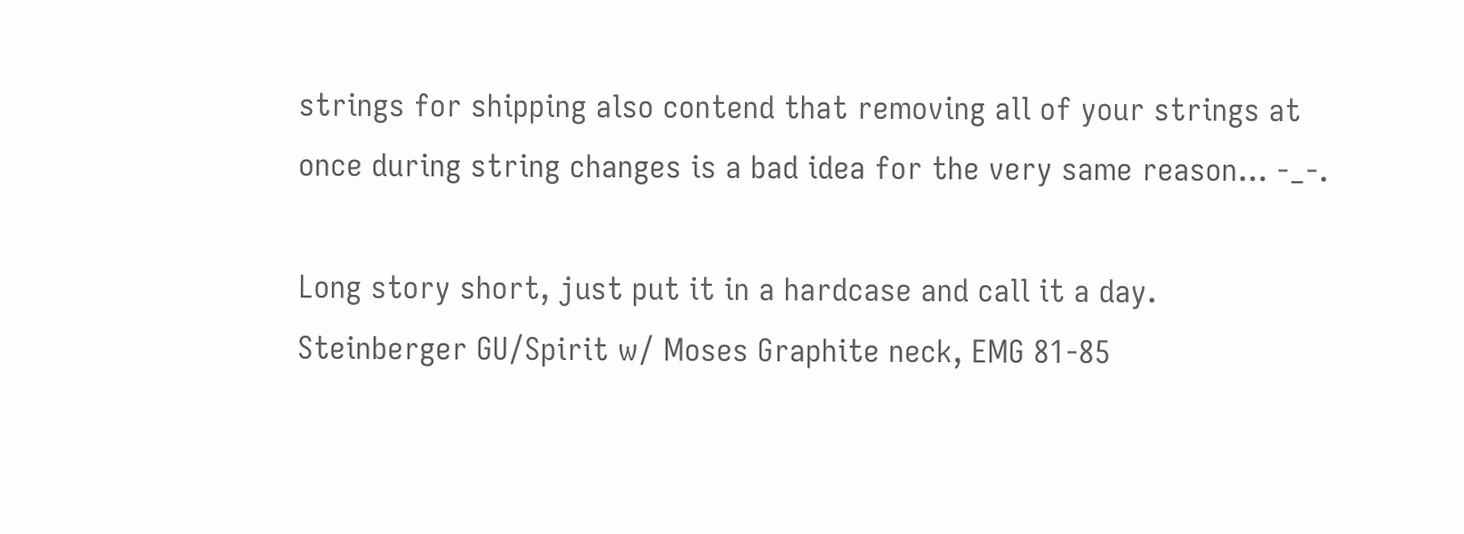strings for shipping also contend that removing all of your strings at once during string changes is a bad idea for the very same reason... -_-.

Long story short, just put it in a hardcase and call it a day.
Steinberger GU/Spirit w/ Moses Graphite neck, EMG 81-85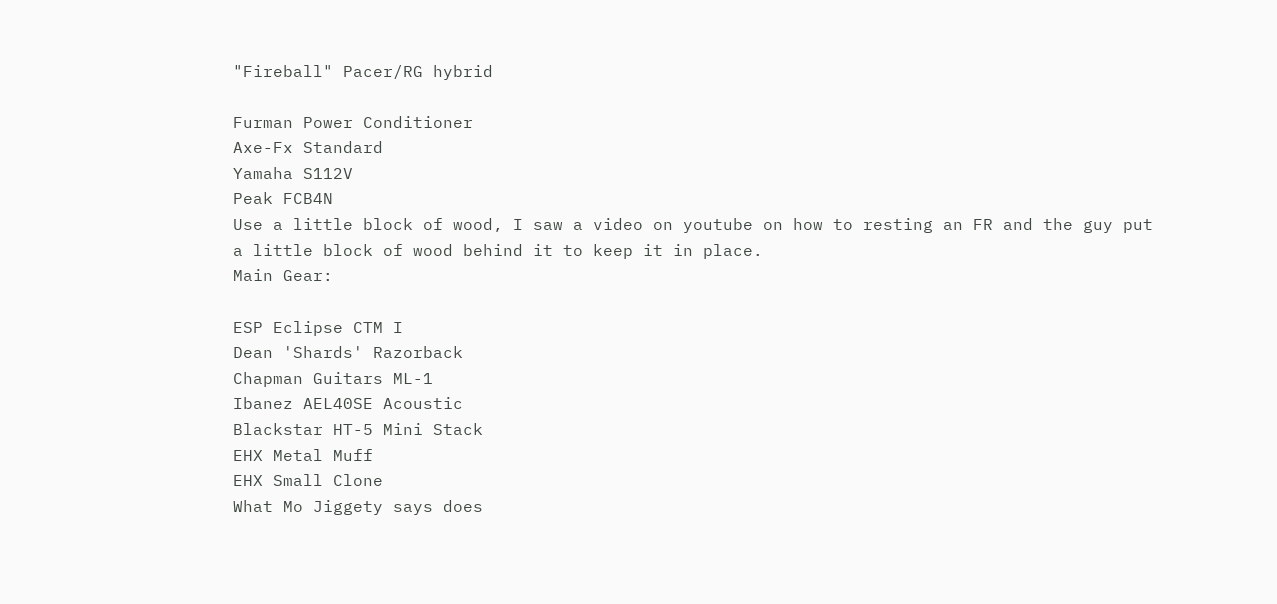"Fireball" Pacer/RG hybrid

Furman Power Conditioner
Axe-Fx Standard
Yamaha S112V
Peak FCB4N
Use a little block of wood, I saw a video on youtube on how to resting an FR and the guy put a little block of wood behind it to keep it in place.
Main Gear:

ESP Eclipse CTM I
Dean 'Shards' Razorback
Chapman Guitars ML-1
Ibanez AEL40SE Acoustic
Blackstar HT-5 Mini Stack
EHX Metal Muff
EHX Small Clone
What Mo Jiggety says does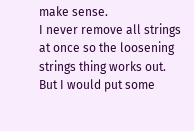make sense.
I never remove all strings at once so the loosening strings thing works out.
But I would put some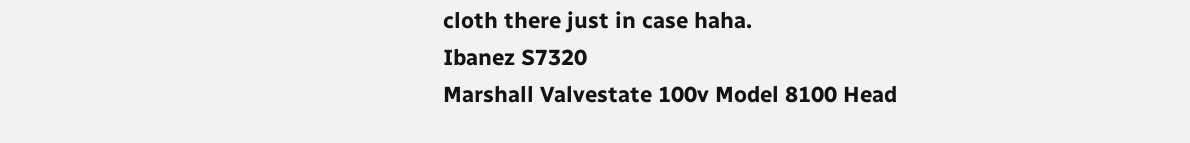cloth there just in case haha.
Ibanez S7320
Marshall Valvestate 100v Model 8100 Head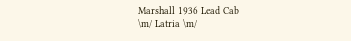Marshall 1936 Lead Cab
\m/ Latria \m/